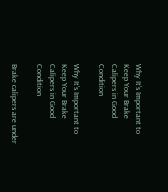Why It's Important to Keep Your Brake Calipers in Good Condition

Why It's Important to Keep Your Brake Calipers in Good Condition

Brake calipers are under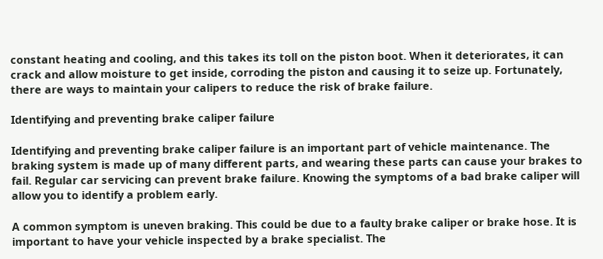constant heating and cooling, and this takes its toll on the piston boot. When it deteriorates, it can crack and allow moisture to get inside, corroding the piston and causing it to seize up. Fortunately, there are ways to maintain your calipers to reduce the risk of brake failure.

Identifying and preventing brake caliper failure

Identifying and preventing brake caliper failure is an important part of vehicle maintenance. The braking system is made up of many different parts, and wearing these parts can cause your brakes to fail. Regular car servicing can prevent brake failure. Knowing the symptoms of a bad brake caliper will allow you to identify a problem early.

A common symptom is uneven braking. This could be due to a faulty brake caliper or brake hose. It is important to have your vehicle inspected by a brake specialist. The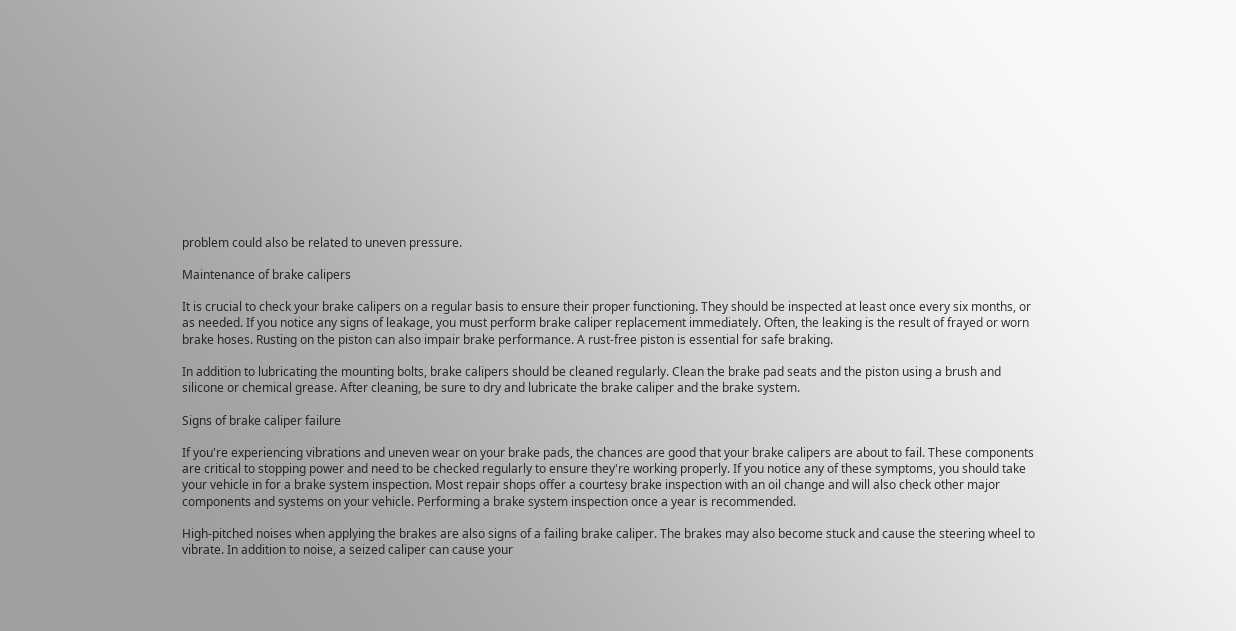problem could also be related to uneven pressure.

Maintenance of brake calipers

It is crucial to check your brake calipers on a regular basis to ensure their proper functioning. They should be inspected at least once every six months, or as needed. If you notice any signs of leakage, you must perform brake caliper replacement immediately. Often, the leaking is the result of frayed or worn brake hoses. Rusting on the piston can also impair brake performance. A rust-free piston is essential for safe braking.

In addition to lubricating the mounting bolts, brake calipers should be cleaned regularly. Clean the brake pad seats and the piston using a brush and silicone or chemical grease. After cleaning, be sure to dry and lubricate the brake caliper and the brake system.

Signs of brake caliper failure

If you're experiencing vibrations and uneven wear on your brake pads, the chances are good that your brake calipers are about to fail. These components are critical to stopping power and need to be checked regularly to ensure they're working properly. If you notice any of these symptoms, you should take your vehicle in for a brake system inspection. Most repair shops offer a courtesy brake inspection with an oil change and will also check other major components and systems on your vehicle. Performing a brake system inspection once a year is recommended.

High-pitched noises when applying the brakes are also signs of a failing brake caliper. The brakes may also become stuck and cause the steering wheel to vibrate. In addition to noise, a seized caliper can cause your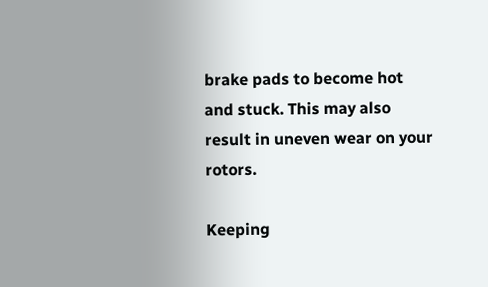brake pads to become hot and stuck. This may also result in uneven wear on your rotors.

Keeping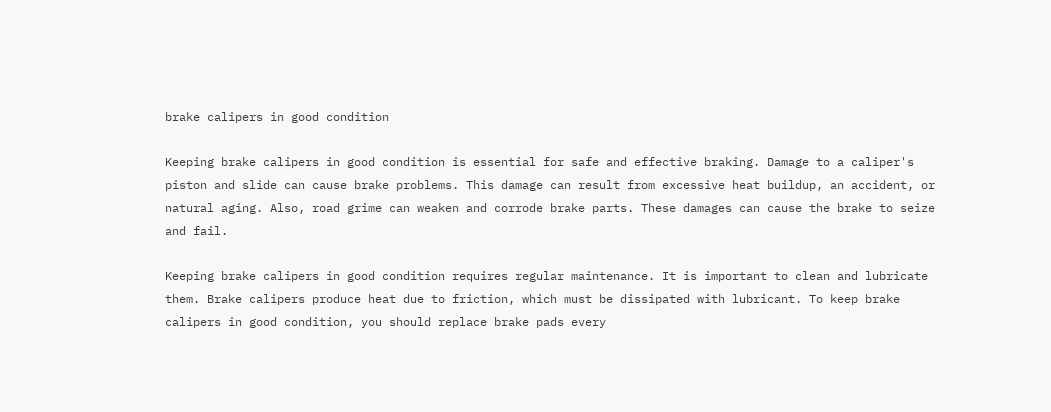brake calipers in good condition

Keeping brake calipers in good condition is essential for safe and effective braking. Damage to a caliper's piston and slide can cause brake problems. This damage can result from excessive heat buildup, an accident, or natural aging. Also, road grime can weaken and corrode brake parts. These damages can cause the brake to seize and fail.

Keeping brake calipers in good condition requires regular maintenance. It is important to clean and lubricate them. Brake calipers produce heat due to friction, which must be dissipated with lubricant. To keep brake calipers in good condition, you should replace brake pads every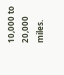10,000 to 20,000 miles.